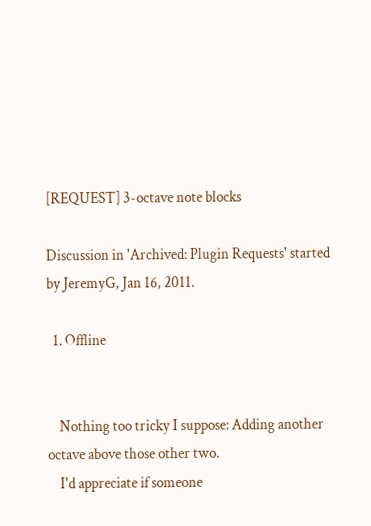[REQUEST] 3-octave note blocks

Discussion in 'Archived: Plugin Requests' started by JeremyG, Jan 16, 2011.

  1. Offline


    Nothing too tricky I suppose: Adding another octave above those other two.
    I'd appreciate if someone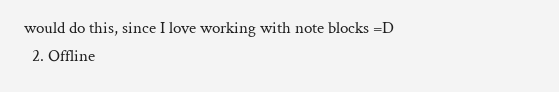would do this, since I love working with note blocks =D
  2. Offline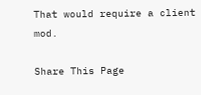That would require a client mod.

Share This Page